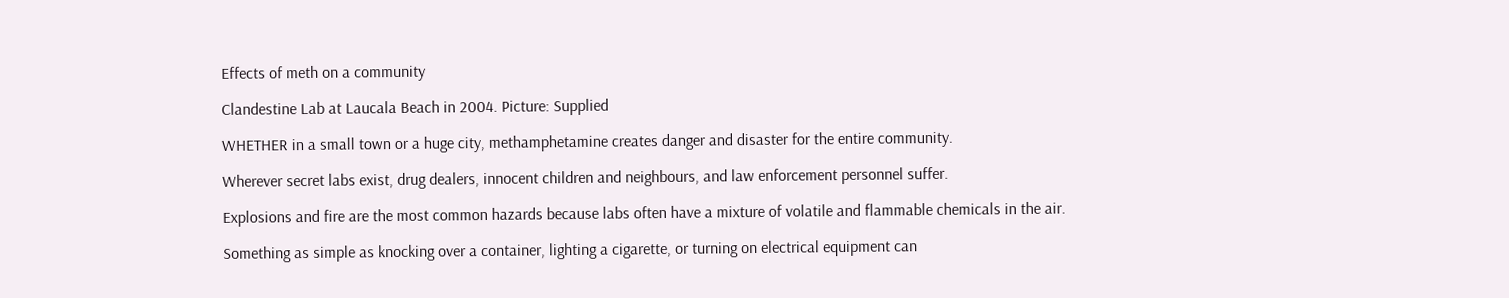Effects of meth on a community

Clandestine Lab at Laucala Beach in 2004. Picture: Supplied

WHETHER in a small town or a huge city, methamphetamine creates danger and disaster for the entire community.

Wherever secret labs exist, drug dealers, innocent children and neighbours, and law enforcement personnel suffer.

Explosions and fire are the most common hazards because labs often have a mixture of volatile and flammable chemicals in the air.

Something as simple as knocking over a container, lighting a cigarette, or turning on electrical equipment can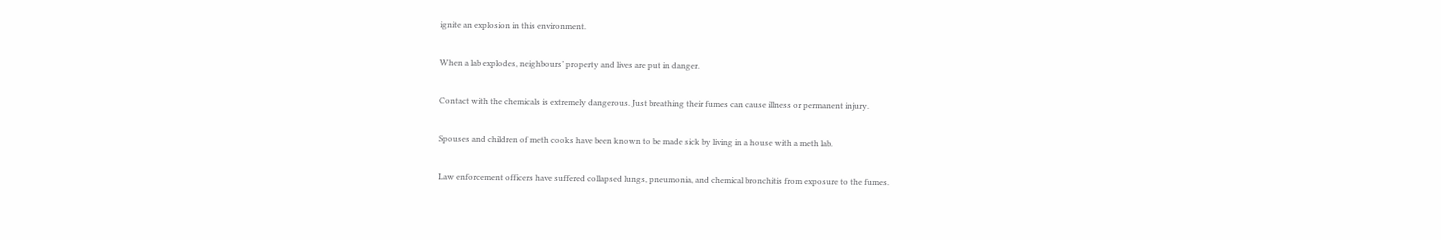ignite an explosion in this environment.

When a lab explodes, neighbours’ property and lives are put in danger.

Contact with the chemicals is extremely dangerous. Just breathing their fumes can cause illness or permanent injury.

Spouses and children of meth cooks have been known to be made sick by living in a house with a meth lab.

Law enforcement officers have suffered collapsed lungs, pneumonia, and chemical bronchitis from exposure to the fumes.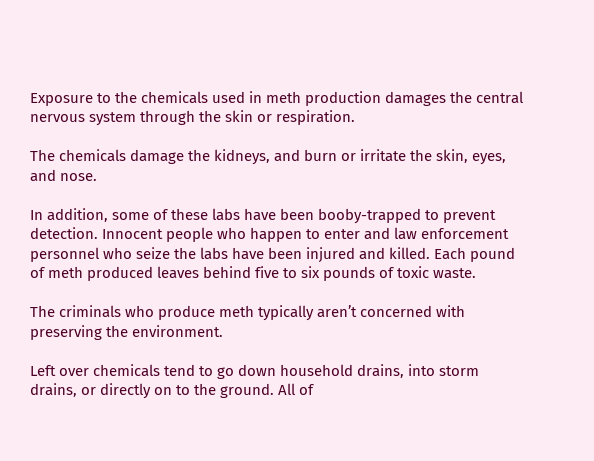Exposure to the chemicals used in meth production damages the central nervous system through the skin or respiration.

The chemicals damage the kidneys, and burn or irritate the skin, eyes, and nose.

In addition, some of these labs have been booby-trapped to prevent detection. Innocent people who happen to enter and law enforcement personnel who seize the labs have been injured and killed. Each pound of meth produced leaves behind five to six pounds of toxic waste.

The criminals who produce meth typically aren’t concerned with preserving the environment.

Left over chemicals tend to go down household drains, into storm drains, or directly on to the ground. All of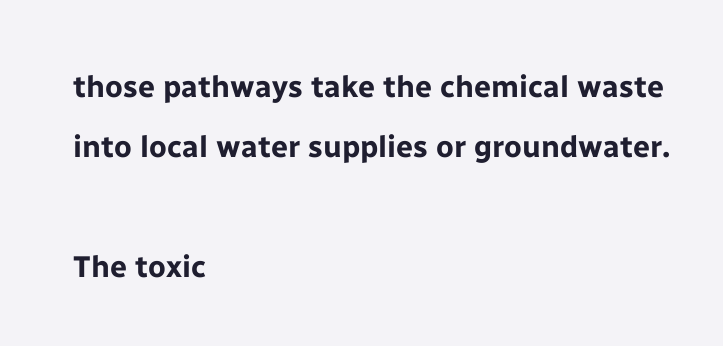those pathways take the chemical waste into local water supplies or groundwater.

The toxic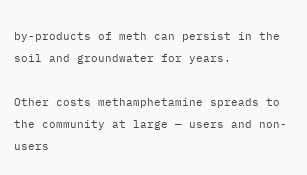by-products of meth can persist in the soil and groundwater for years.

Other costs methamphetamine spreads to the community at large — users and non-users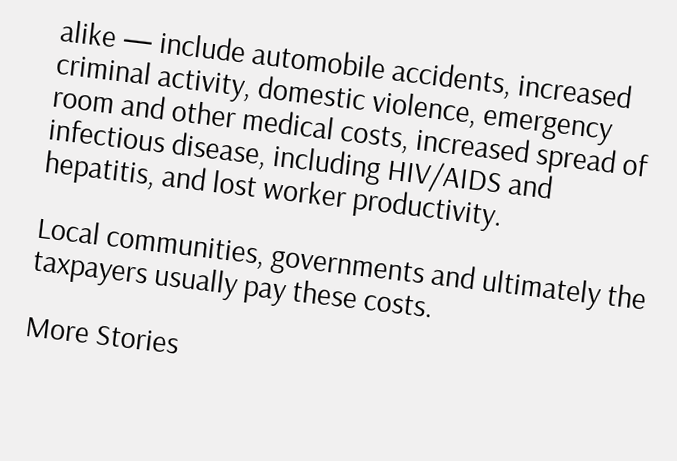alike — include automobile accidents, increased criminal activity, domestic violence, emergency room and other medical costs, increased spread of infectious disease, including HIV/AIDS and hepatitis, and lost worker productivity.

Local communities, governments and ultimately the taxpayers usually pay these costs.

More Stories